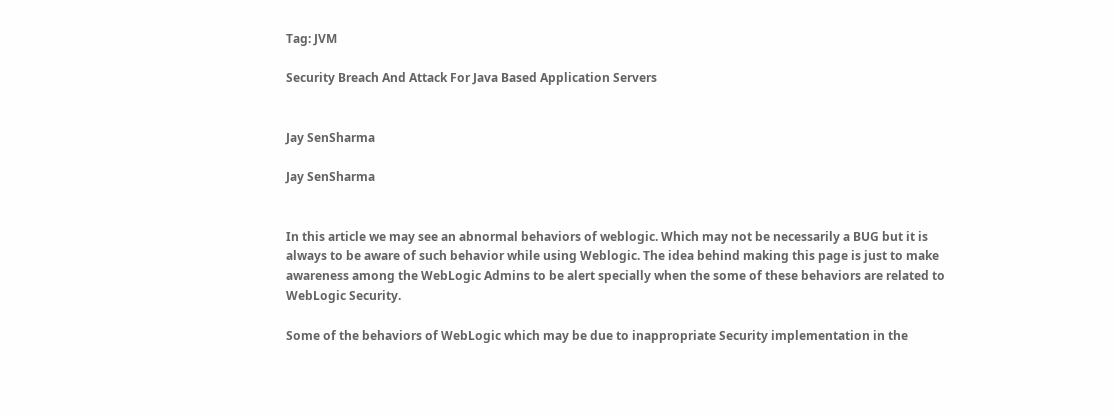Tag: JVM

Security Breach And Attack For Java Based Application Servers


Jay SenSharma

Jay SenSharma


In this article we may see an abnormal behaviors of weblogic. Which may not be necessarily a BUG but it is always to be aware of such behavior while using Weblogic. The idea behind making this page is just to make awareness among the WebLogic Admins to be alert specially when the some of these behaviors are related to WebLogic Security.

Some of the behaviors of WebLogic which may be due to inappropriate Security implementation in the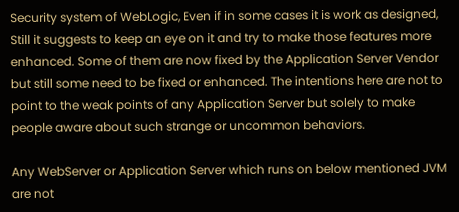Security system of WebLogic, Even if in some cases it is work as designed, Still it suggests to keep an eye on it and try to make those features more enhanced. Some of them are now fixed by the Application Server Vendor but still some need to be fixed or enhanced. The intentions here are not to point to the weak points of any Application Server but solely to make people aware about such strange or uncommon behaviors.

Any WebServer or Application Server which runs on below mentioned JVM are not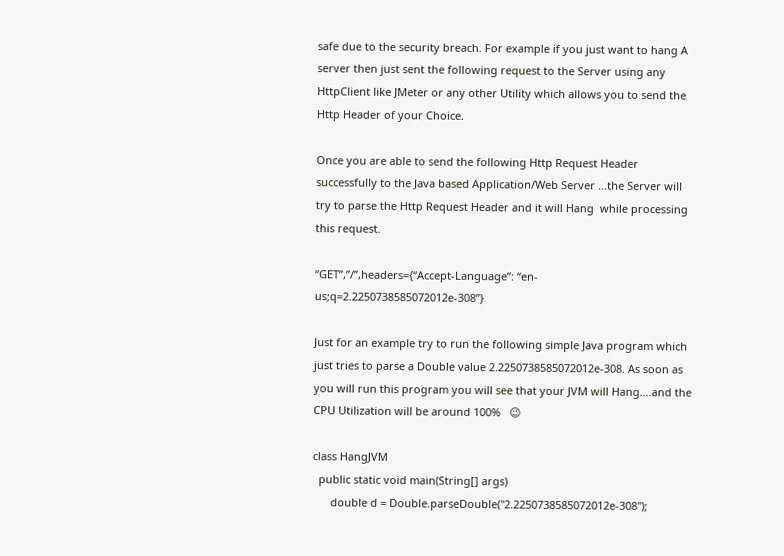safe due to the security breach. For example if you just want to hang A server then just sent the following request to the Server using any HttpClient like JMeter or any other Utility which allows you to send the Http Header of your Choice.

Once you are able to send the following Http Request Header successfully to the Java based Application/Web Server …the Server will try to parse the Http Request Header and it will Hang  while processing this request.

“GET”,”/”,headers={“Accept-Language”: “en-us;q=2.2250738585072012e-308”}

Just for an example try to run the following simple Java program which just tries to parse a Double value 2.2250738585072012e-308. As soon as you will run this program you will see that your JVM will Hang….and the CPU Utilization will be around 100%   😉

class HangJVM
  public static void main(String[] args)
      double d = Double.parseDouble("2.2250738585072012e-308");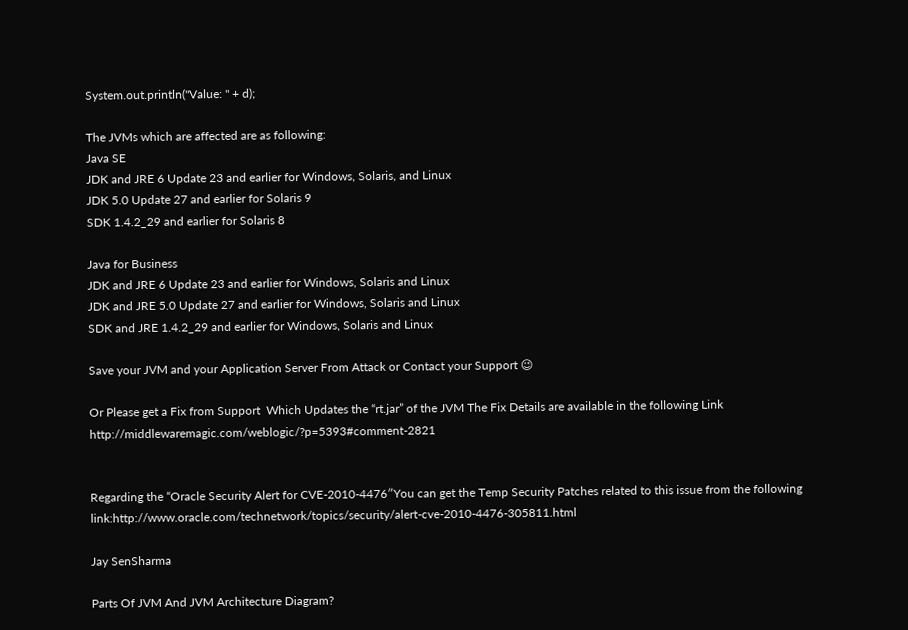System.out.println("Value: " + d);

The JVMs which are affected are as following:
Java SE
JDK and JRE 6 Update 23 and earlier for Windows, Solaris, and Linux
JDK 5.0 Update 27 and earlier for Solaris 9
SDK 1.4.2_29 and earlier for Solaris 8

Java for Business
JDK and JRE 6 Update 23 and earlier for Windows, Solaris and Linux
JDK and JRE 5.0 Update 27 and earlier for Windows, Solaris and Linux
SDK and JRE 1.4.2_29 and earlier for Windows, Solaris and Linux

Save your JVM and your Application Server From Attack or Contact your Support 😉

Or Please get a Fix from Support  Which Updates the “rt.jar” of the JVM The Fix Details are available in the following Link  http://middlewaremagic.com/weblogic/?p=5393#comment-2821


Regarding the “Oracle Security Alert for CVE-2010-4476″You can get the Temp Security Patches related to this issue from the following link:http://www.oracle.com/technetwork/topics/security/alert-cve-2010-4476-305811.html

Jay SenSharma

Parts Of JVM And JVM Architecture Diagram?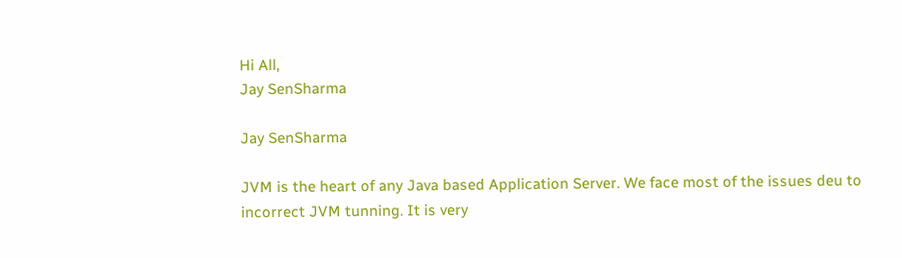Hi All,
Jay SenSharma

Jay SenSharma

JVM is the heart of any Java based Application Server. We face most of the issues deu to incorrect JVM tunning. It is very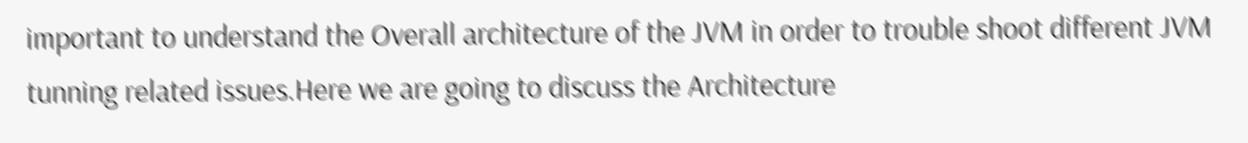important to understand the Overall architecture of the JVM in order to trouble shoot different JVM tunning related issues.Here we are going to discuss the Architecture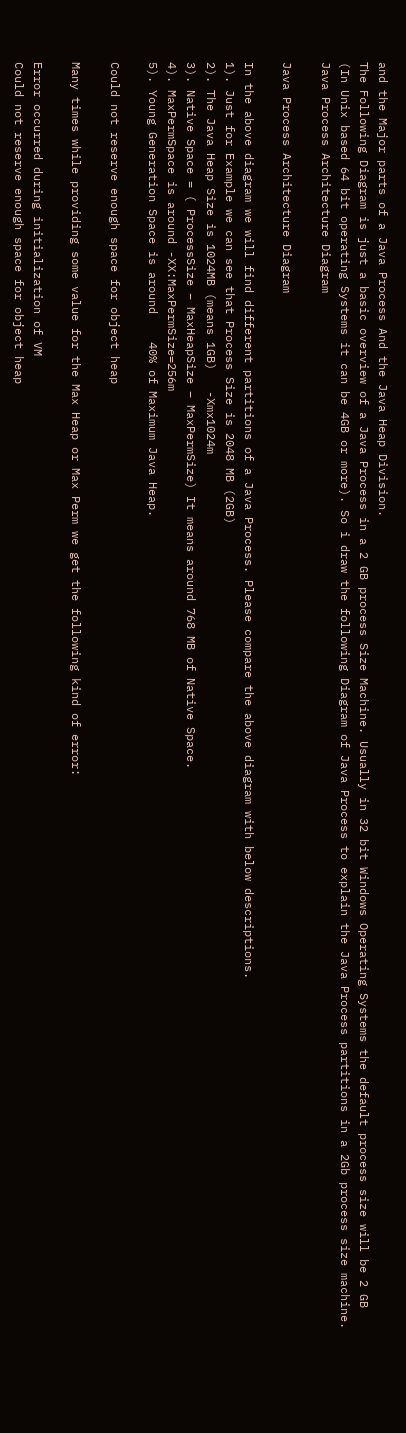and the Major parts of a Java Process And the Java Heap Division.
The Following Diagram is just a basic overview of a Java Process in a 2 GB process Size Machine. Usually in 32 bit Windows Operating Systems the default process size will be 2 GB (In Unix based 64 bit operating Systems it can be 4GB or more). So i draw the following Diagram of Java Process to explain the Java Process partitions in a 2Gb process size machine.
Java Process Architecture Diagram

Java Process Architecture Diagram

In the above diagram we will find different partitions of a Java Process. Please compare the above diagram with below descriptions.
1). Just for Example we can see that Process Size is 2048 MB (2GB)
2). The Java Heap Size is 1024MB (means 1GB)   -Xmx1024m
3). Native Space = ( ProcessSize – MaxHeapSize – MaxPermSize) It means around 768 MB of Native Space.
4). MaxPermSpace is around -XX:MaxPermSize=256m
5). Young Generation Space is around    40% of Maximum Java Heap.

Could not reserve enough space for object heap

Many times while providing some value for the Max Heap or Max Perm we get the following kind of error:

Error occurred during initialization of VM
Could not reserve enough space for object heap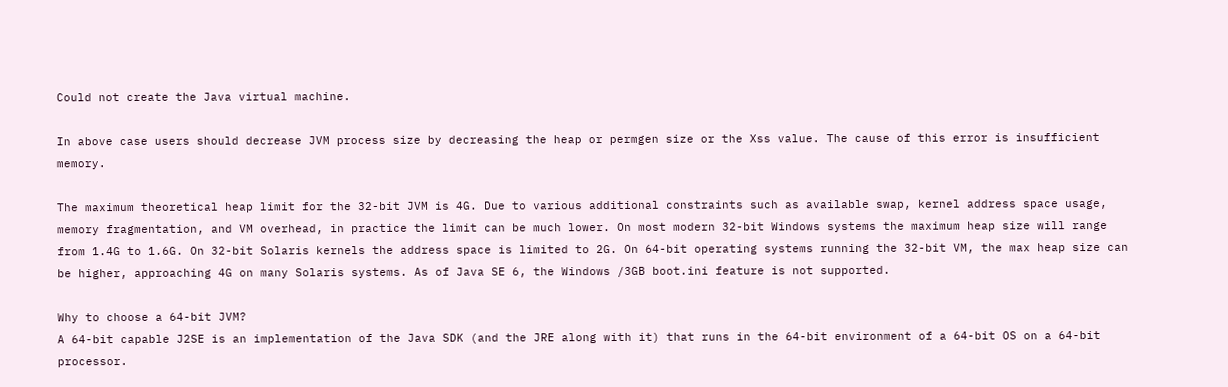Could not create the Java virtual machine.

In above case users should decrease JVM process size by decreasing the heap or permgen size or the Xss value. The cause of this error is insufficient memory.

The maximum theoretical heap limit for the 32-bit JVM is 4G. Due to various additional constraints such as available swap, kernel address space usage, memory fragmentation, and VM overhead, in practice the limit can be much lower. On most modern 32-bit Windows systems the maximum heap size will range from 1.4G to 1.6G. On 32-bit Solaris kernels the address space is limited to 2G. On 64-bit operating systems running the 32-bit VM, the max heap size can be higher, approaching 4G on many Solaris systems. As of Java SE 6, the Windows /3GB boot.ini feature is not supported.

Why to choose a 64-bit JVM?
A 64-bit capable J2SE is an implementation of the Java SDK (and the JRE along with it) that runs in the 64-bit environment of a 64-bit OS on a 64-bit processor.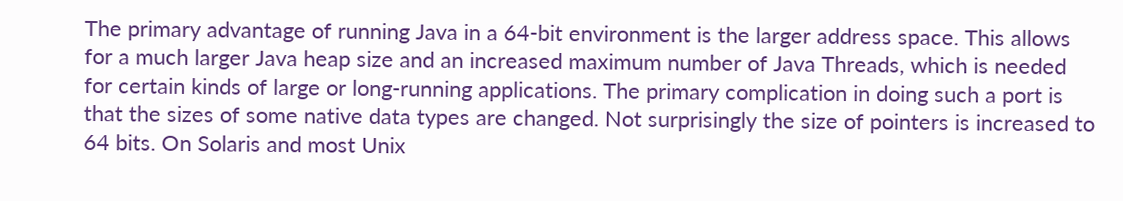The primary advantage of running Java in a 64-bit environment is the larger address space. This allows for a much larger Java heap size and an increased maximum number of Java Threads, which is needed for certain kinds of large or long-running applications. The primary complication in doing such a port is that the sizes of some native data types are changed. Not surprisingly the size of pointers is increased to 64 bits. On Solaris and most Unix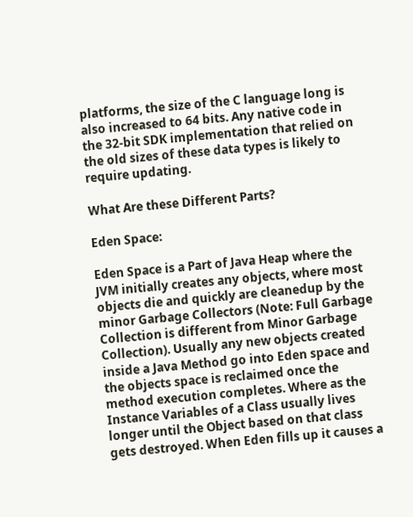platforms, the size of the C language long is also increased to 64 bits. Any native code in the 32-bit SDK implementation that relied on the old sizes of these data types is likely to require updating.

What Are these Different Parts?

Eden Space:

Eden Space is a Part of Java Heap where the JVM initially creates any objects, where most objects die and quickly are cleanedup by the minor Garbage Collectors (Note: Full Garbage Collection is different from Minor Garbage Collection). Usually any new objects created inside a Java Method go into Eden space and the objects space is reclaimed once the method execution completes. Where as the Instance Variables of a Class usually lives longer until the Object based on that class gets destroyed. When Eden fills up it causes a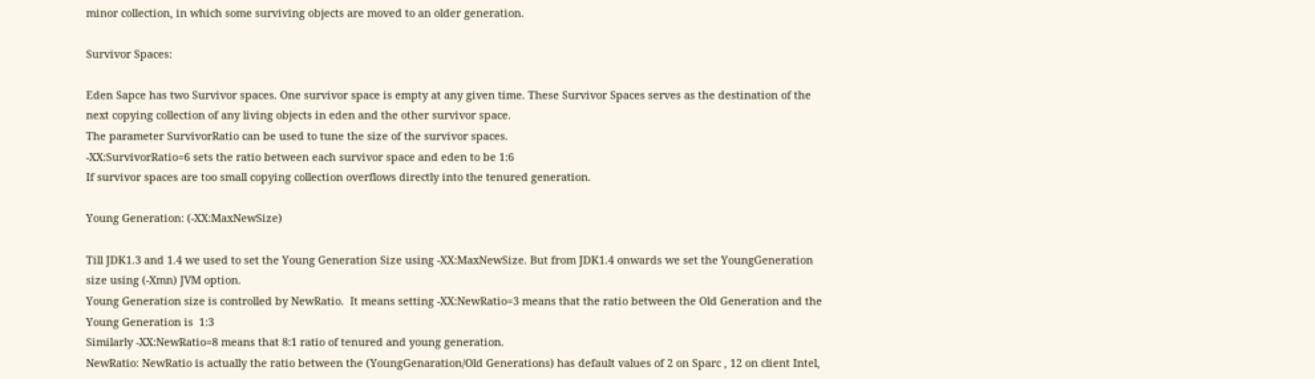minor collection, in which some surviving objects are moved to an older generation.

Survivor Spaces:

Eden Sapce has two Survivor spaces. One survivor space is empty at any given time. These Survivor Spaces serves as the destination of the next copying collection of any living objects in eden and the other survivor space.
The parameter SurvivorRatio can be used to tune the size of the survivor spaces.
-XX:SurvivorRatio=6 sets the ratio between each survivor space and eden to be 1:6
If survivor spaces are too small copying collection overflows directly into the tenured generation.

Young Generation: (-XX:MaxNewSize)

Till JDK1.3 and 1.4 we used to set the Young Generation Size using -XX:MaxNewSize. But from JDK1.4 onwards we set the YoungGeneration size using (-Xmn) JVM option.
Young Generation size is controlled by NewRatio.  It means setting -XX:NewRatio=3 means that the ratio between the Old Generation and the Young Generation is  1:3
Similarly -XX:NewRatio=8 means that 8:1 ratio of tenured and young generation.
NewRatio: NewRatio is actually the ratio between the (YoungGenaration/Old Generations) has default values of 2 on Sparc , 12 on client Intel,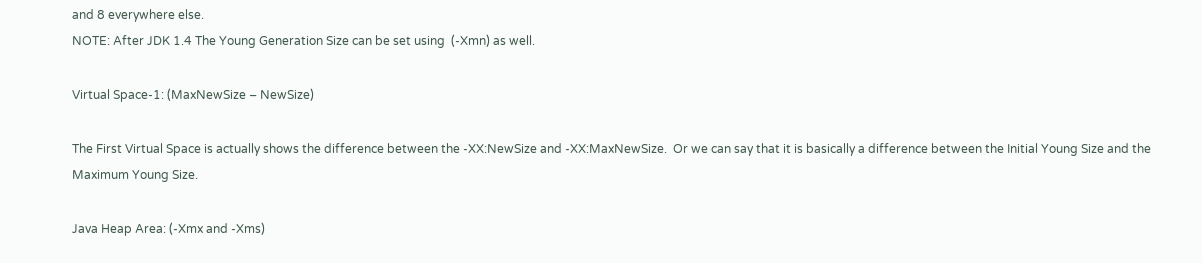and 8 everywhere else.
NOTE: After JDK 1.4 The Young Generation Size can be set using  (-Xmn) as well.

Virtual Space-1: (MaxNewSize – NewSize)

The First Virtual Space is actually shows the difference between the -XX:NewSize and -XX:MaxNewSize.  Or we can say that it is basically a difference between the Initial Young Size and the Maximum Young Size.

Java Heap Area: (-Xmx and -Xms)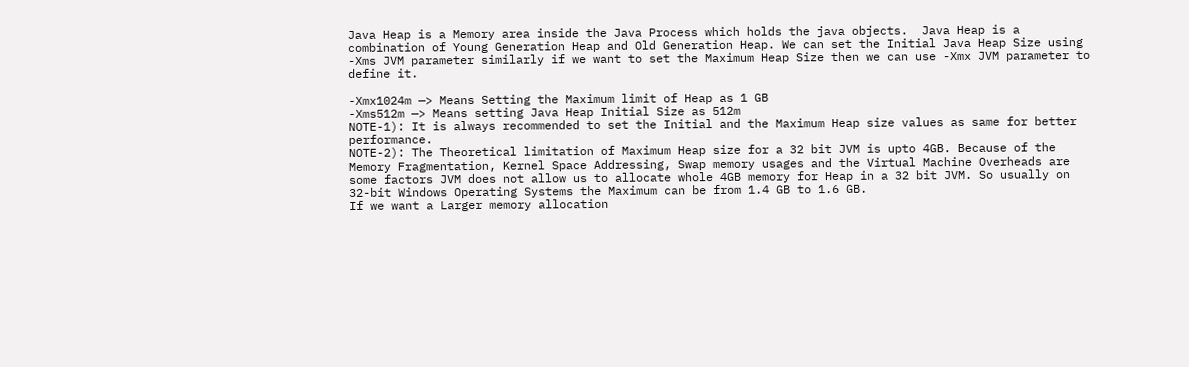Java Heap is a Memory area inside the Java Process which holds the java objects.  Java Heap is a combination of Young Generation Heap and Old Generation Heap. We can set the Initial Java Heap Size using -Xms JVM parameter similarly if we want to set the Maximum Heap Size then we can use -Xmx JVM parameter to define it.

-Xmx1024m —> Means Setting the Maximum limit of Heap as 1 GB
-Xms512m —> Means setting Java Heap Initial Size as 512m
NOTE-1): It is always recommended to set the Initial and the Maximum Heap size values as same for better performance.
NOTE-2): The Theoretical limitation of Maximum Heap size for a 32 bit JVM is upto 4GB. Because of the Memory Fragmentation, Kernel Space Addressing, Swap memory usages and the Virtual Machine Overheads are some factors JVM does not allow us to allocate whole 4GB memory for Heap in a 32 bit JVM. So usually on 32-bit Windows Operating Systems the Maximum can be from 1.4 GB to 1.6 GB.
If we want a Larger memory allocation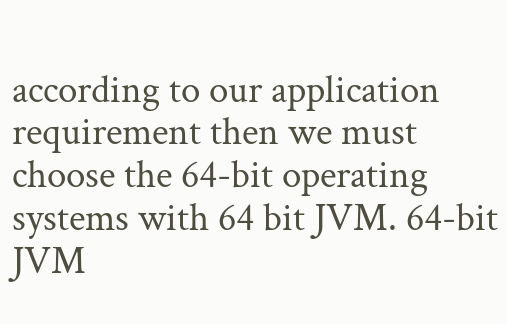according to our application requirement then we must choose the 64-bit operating systems with 64 bit JVM. 64-bit JVM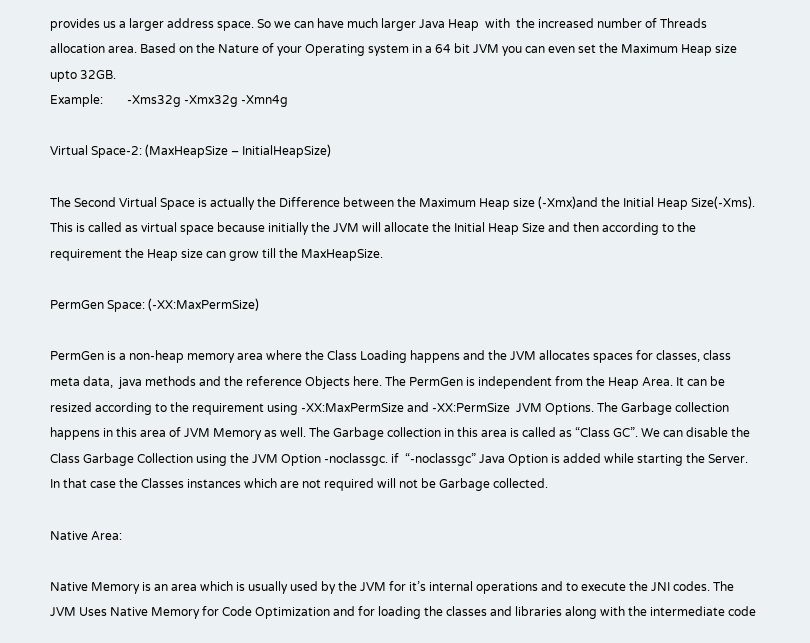provides us a larger address space. So we can have much larger Java Heap  with  the increased number of Threads allocation area. Based on the Nature of your Operating system in a 64 bit JVM you can even set the Maximum Heap size upto 32GB.
Example:        -Xms32g -Xmx32g -Xmn4g

Virtual Space-2: (MaxHeapSize – InitialHeapSize)

The Second Virtual Space is actually the Difference between the Maximum Heap size (-Xmx)and the Initial Heap Size(-Xms). This is called as virtual space because initially the JVM will allocate the Initial Heap Size and then according to the requirement the Heap size can grow till the MaxHeapSize.

PermGen Space: (-XX:MaxPermSize)

PermGen is a non-heap memory area where the Class Loading happens and the JVM allocates spaces for classes, class meta data,  java methods and the reference Objects here. The PermGen is independent from the Heap Area. It can be resized according to the requirement using -XX:MaxPermSize and -XX:PermSize  JVM Options. The Garbage collection happens in this area of JVM Memory as well. The Garbage collection in this area is called as “Class GC”. We can disable the Class Garbage Collection using the JVM Option -noclassgc. if  “-noclassgc” Java Option is added while starting the Server. In that case the Classes instances which are not required will not be Garbage collected.

Native Area:

Native Memory is an area which is usually used by the JVM for it’s internal operations and to execute the JNI codes. The JVM Uses Native Memory for Code Optimization and for loading the classes and libraries along with the intermediate code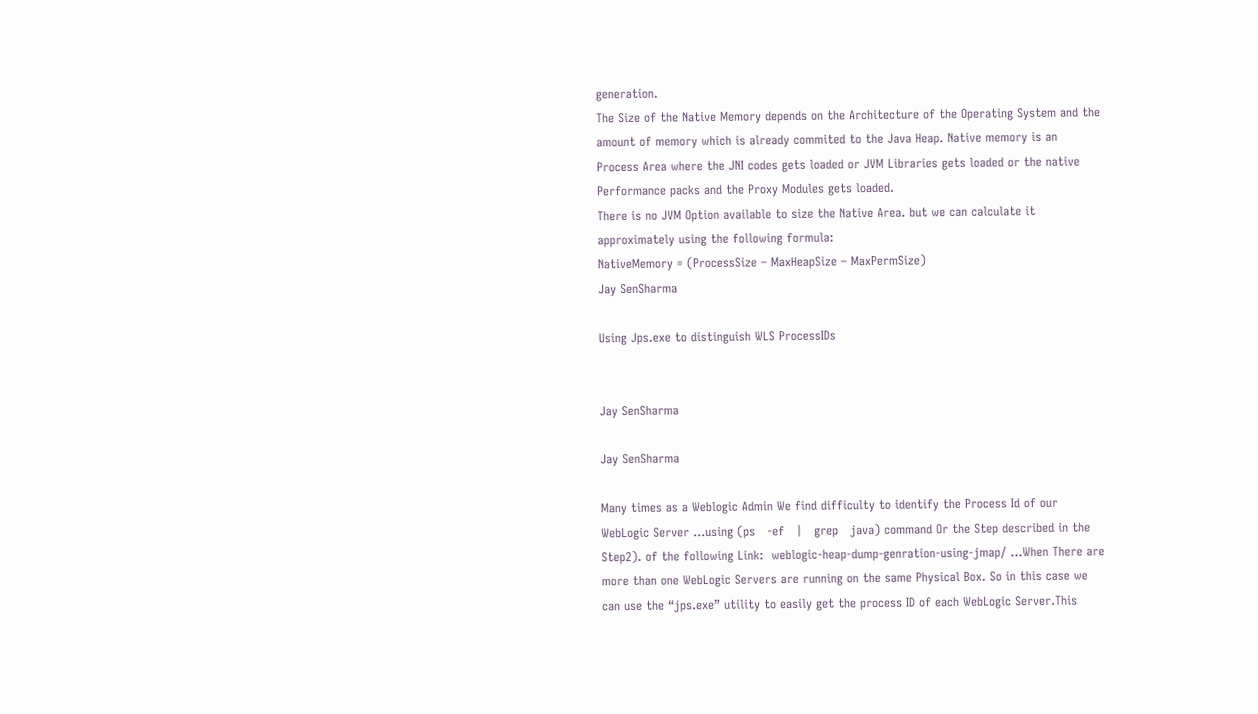generation.
The Size of the Native Memory depends on the Architecture of the Operating System and the amount of memory which is already commited to the Java Heap. Native memory is an Process Area where the JNI codes gets loaded or JVM Libraries gets loaded or the native Performance packs and the Proxy Modules gets loaded.
There is no JVM Option available to size the Native Area. but we can calculate it approximately using the following formula:
NativeMemory = (ProcessSize – MaxHeapSize – MaxPermSize)
Jay SenSharma

Using Jps.exe to distinguish WLS ProcessIDs


Jay SenSharma

Jay SenSharma

Many times as a Weblogic Admin We find difficulty to identify the Process Id of our WebLogic Server …using (ps   -ef   |   grep   java) command Or the Step described in the Step2). of the following Link:  weblogic-heap-dump-genration-using-jmap/ …When There are more than one WebLogic Servers are running on the same Physical Box. So in this case we can use the “jps.exe” utility to easily get the process ID of each WebLogic Server.This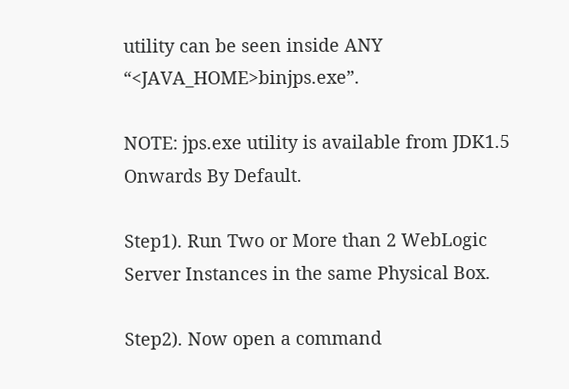utility can be seen inside ANY “<JAVA_HOME>binjps.exe”.

NOTE: jps.exe utility is available from JDK1.5 Onwards By Default.

Step1). Run Two or More than 2 WebLogic Server Instances in the same Physical Box.

Step2). Now open a command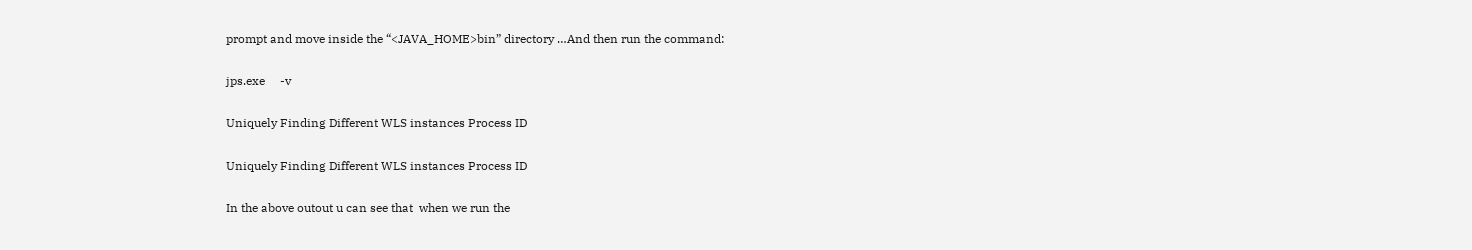prompt and move inside the “<JAVA_HOME>bin” directory …And then run the command:

jps.exe     -v

Uniquely Finding Different WLS instances Process ID

Uniquely Finding Different WLS instances Process ID

In the above outout u can see that  when we run the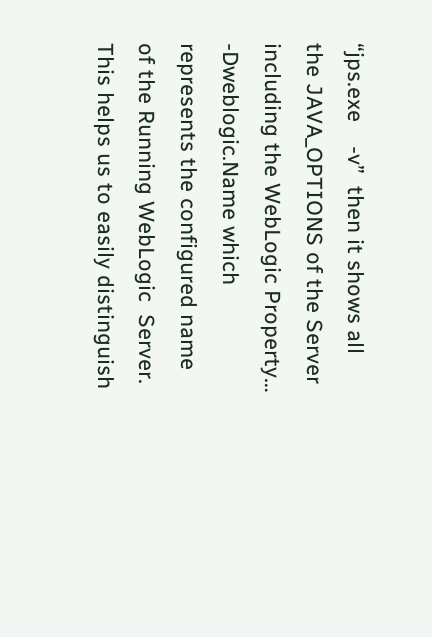“jps.exe    -v”  then it shows all the JAVA_OPTIONS of the Server including the WebLogic Property…  -Dweblogic.Name which represents the configured name of the Running WebLogic  Server.  This helps us to easily distinguish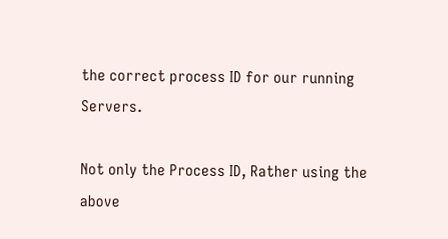the correct process ID for our running Servers.

Not only the Process ID, Rather using the above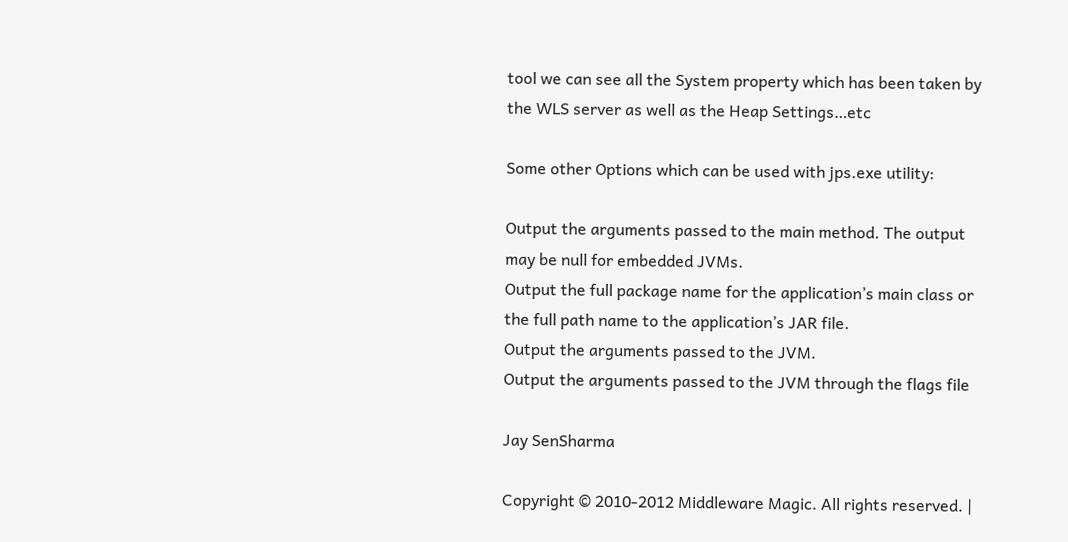tool we can see all the System property which has been taken by the WLS server as well as the Heap Settings…etc

Some other Options which can be used with jps.exe utility:

Output the arguments passed to the main method. The output may be null for embedded JVMs.
Output the full package name for the application’s main class or the full path name to the application’s JAR file.
Output the arguments passed to the JVM.
Output the arguments passed to the JVM through the flags file

Jay SenSharma

Copyright © 2010-2012 Middleware Magic. All rights reserved. |